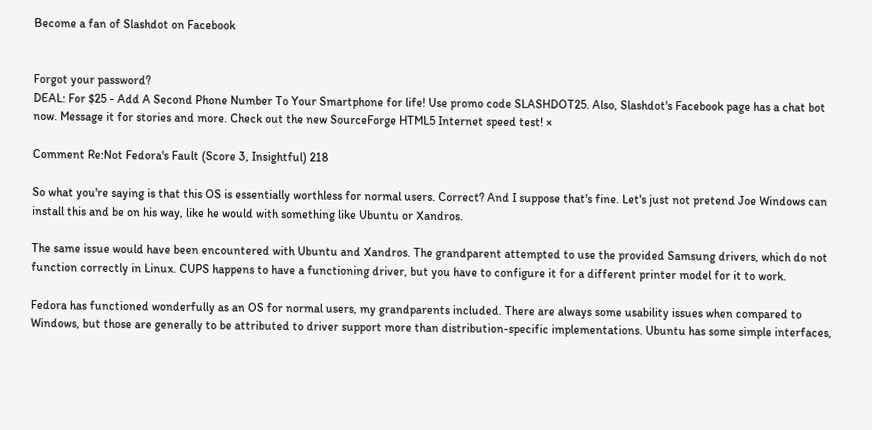Become a fan of Slashdot on Facebook


Forgot your password?
DEAL: For $25 - Add A Second Phone Number To Your Smartphone for life! Use promo code SLASHDOT25. Also, Slashdot's Facebook page has a chat bot now. Message it for stories and more. Check out the new SourceForge HTML5 Internet speed test! ×

Comment Re:Not Fedora's Fault (Score 3, Insightful) 218

So what you're saying is that this OS is essentially worthless for normal users. Correct? And I suppose that's fine. Let's just not pretend Joe Windows can install this and be on his way, like he would with something like Ubuntu or Xandros.

The same issue would have been encountered with Ubuntu and Xandros. The grandparent attempted to use the provided Samsung drivers, which do not function correctly in Linux. CUPS happens to have a functioning driver, but you have to configure it for a different printer model for it to work.

Fedora has functioned wonderfully as an OS for normal users, my grandparents included. There are always some usability issues when compared to Windows, but those are generally to be attributed to driver support more than distribution-specific implementations. Ubuntu has some simple interfaces,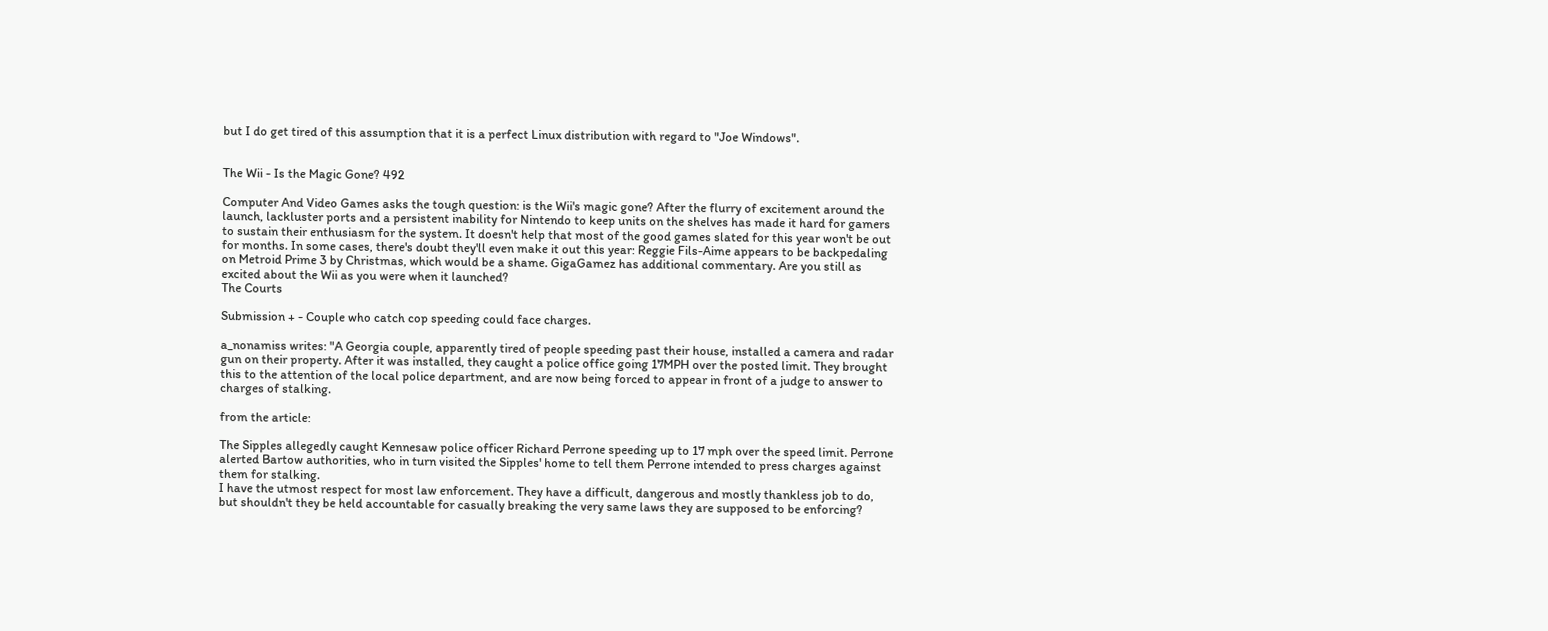but I do get tired of this assumption that it is a perfect Linux distribution with regard to "Joe Windows".


The Wii - Is the Magic Gone? 492

Computer And Video Games asks the tough question: is the Wii's magic gone? After the flurry of excitement around the launch, lackluster ports and a persistent inability for Nintendo to keep units on the shelves has made it hard for gamers to sustain their enthusiasm for the system. It doesn't help that most of the good games slated for this year won't be out for months. In some cases, there's doubt they'll even make it out this year: Reggie Fils-Aime appears to be backpedaling on Metroid Prime 3 by Christmas, which would be a shame. GigaGamez has additional commentary. Are you still as excited about the Wii as you were when it launched?
The Courts

Submission + - Couple who catch cop speeding could face charges.

a_nonamiss writes: "A Georgia couple, apparently tired of people speeding past their house, installed a camera and radar gun on their property. After it was installed, they caught a police office going 17MPH over the posted limit. They brought this to the attention of the local police department, and are now being forced to appear in front of a judge to answer to charges of stalking.

from the article:

The Sipples allegedly caught Kennesaw police officer Richard Perrone speeding up to 17 mph over the speed limit. Perrone alerted Bartow authorities, who in turn visited the Sipples' home to tell them Perrone intended to press charges against them for stalking.
I have the utmost respect for most law enforcement. They have a difficult, dangerous and mostly thankless job to do, but shouldn't they be held accountable for casually breaking the very same laws they are supposed to be enforcing?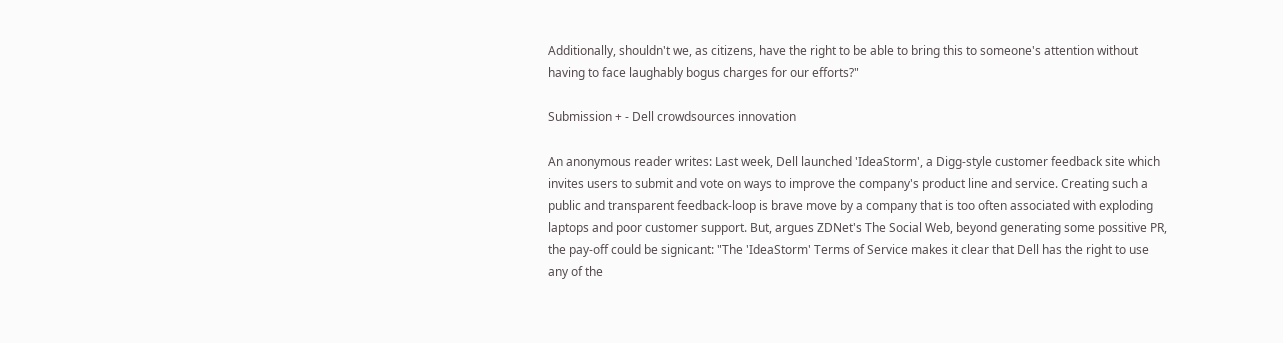Additionally, shouldn't we, as citizens, have the right to be able to bring this to someone's attention without having to face laughably bogus charges for our efforts?"

Submission + - Dell crowdsources innovation

An anonymous reader writes: Last week, Dell launched 'IdeaStorm', a Digg-style customer feedback site which invites users to submit and vote on ways to improve the company's product line and service. Creating such a public and transparent feedback-loop is brave move by a company that is too often associated with exploding laptops and poor customer support. But, argues ZDNet's The Social Web, beyond generating some possitive PR, the pay-off could be signicant: "The 'IdeaStorm' Terms of Service makes it clear that Dell has the right to use any of the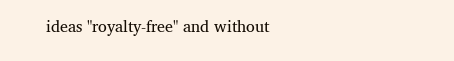ideas "royalty-free" and without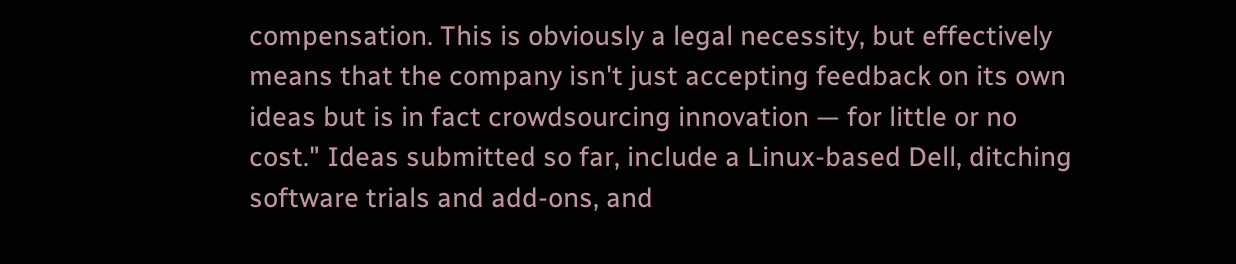compensation. This is obviously a legal necessity, but effectively means that the company isn't just accepting feedback on its own ideas but is in fact crowdsourcing innovation — for little or no cost." Ideas submitted so far, include a Linux-based Dell, ditching software trials and add-ons, and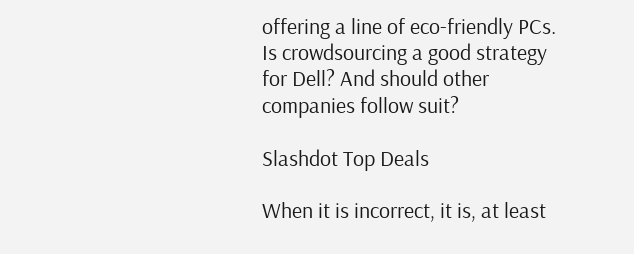offering a line of eco-friendly PCs. Is crowdsourcing a good strategy for Dell? And should other companies follow suit?

Slashdot Top Deals

When it is incorrect, it is, at least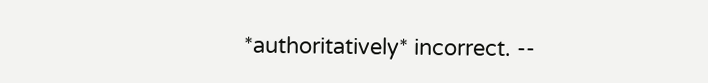*authoritatively* incorrect. --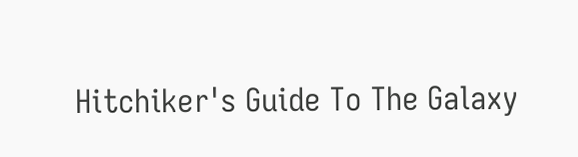Hitchiker's Guide To The Galaxy